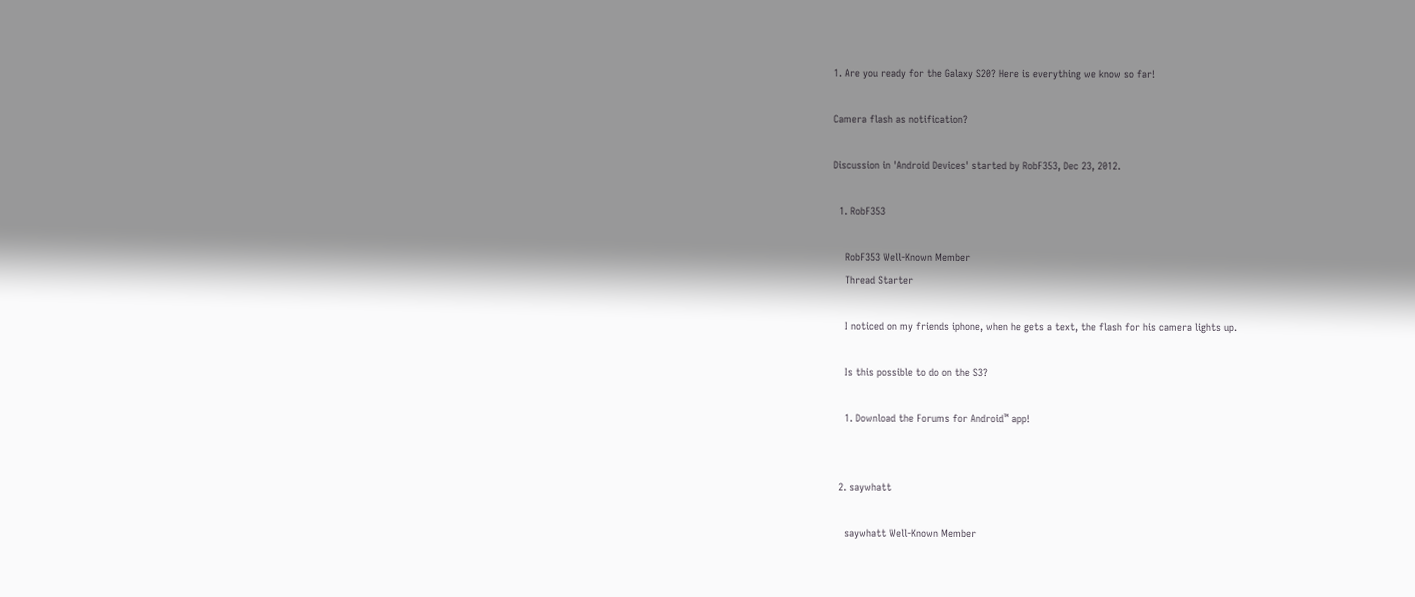1. Are you ready for the Galaxy S20? Here is everything we know so far!

Camera flash as notification?

Discussion in 'Android Devices' started by RobF353, Dec 23, 2012.

  1. RobF353

    RobF353 Well-Known Member
    Thread Starter

    I noticed on my friends iphone, when he gets a text, the flash for his camera lights up.

    Is this possible to do on the S3?

    1. Download the Forums for Android™ app!


  2. saywhatt

    saywhatt Well-Known Member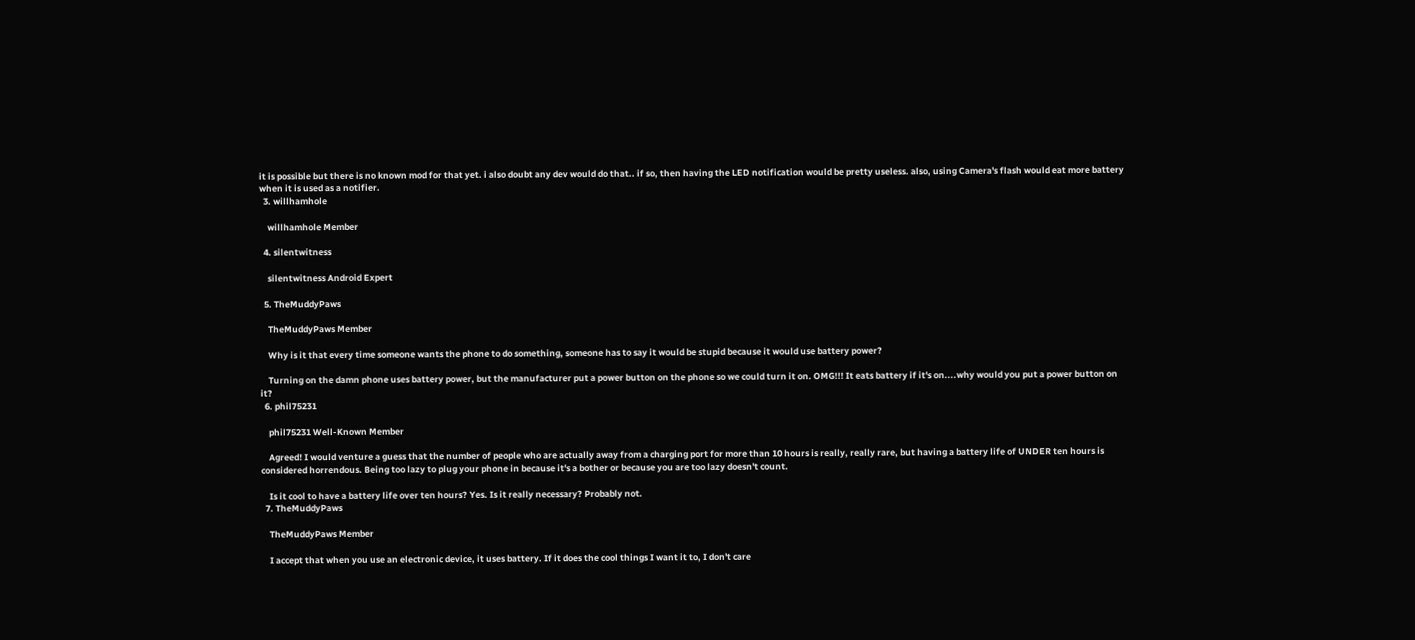it is possible but there is no known mod for that yet. i also doubt any dev would do that.. if so, then having the LED notification would be pretty useless. also, using Camera's flash would eat more battery when it is used as a notifier.
  3. willhamhole

    willhamhole Member

  4. silentwitness

    silentwitness Android Expert

  5. TheMuddyPaws

    TheMuddyPaws Member

    Why is it that every time someone wants the phone to do something, someone has to say it would be stupid because it would use battery power?

    Turning on the damn phone uses battery power, but the manufacturer put a power button on the phone so we could turn it on. OMG!!! It eats battery if it's on....why would you put a power button on it?
  6. phil75231

    phil75231 Well-Known Member

    Agreed! I would venture a guess that the number of people who are actually away from a charging port for more than 10 hours is really, really rare, but having a battery life of UNDER ten hours is considered horrendous. Being too lazy to plug your phone in because it's a bother or because you are too lazy doesn't count.

    Is it cool to have a battery life over ten hours? Yes. Is it really necessary? Probably not.
  7. TheMuddyPaws

    TheMuddyPaws Member

    I accept that when you use an electronic device, it uses battery. If it does the cool things I want it to, I don't care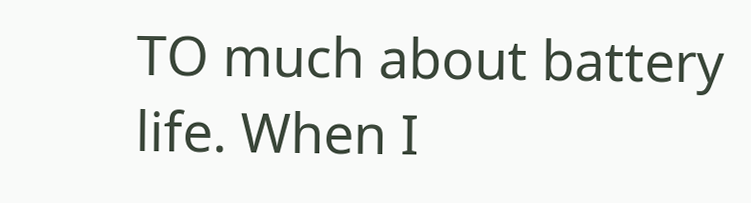TO much about battery life. When I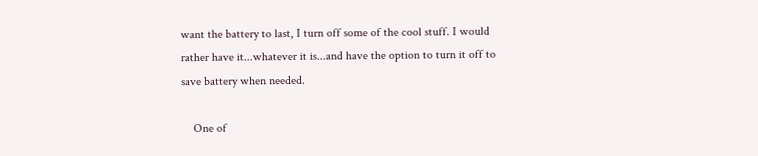want the battery to last, I turn off some of the cool stuff. I would rather have it...whatever it is...and have the option to turn it off to save battery when needed.

    One of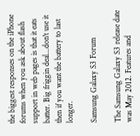the biggest responses on the iPhone forums when you ask about flash support in web pages is that it eats batter. Big friggin deal...don't use it then if you want the battery to last longer.

Samsung Galaxy S3 Forum

The Samsung Galaxy S3 release date was May 2012. Features and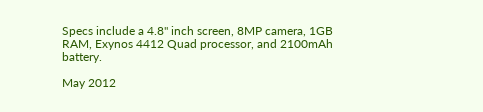Specs include a 4.8" inch screen, 8MP camera, 1GB RAM, Exynos 4412 Quad processor, and 2100mAh battery.

May 2012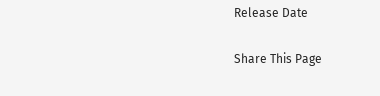Release Date

Share This Page